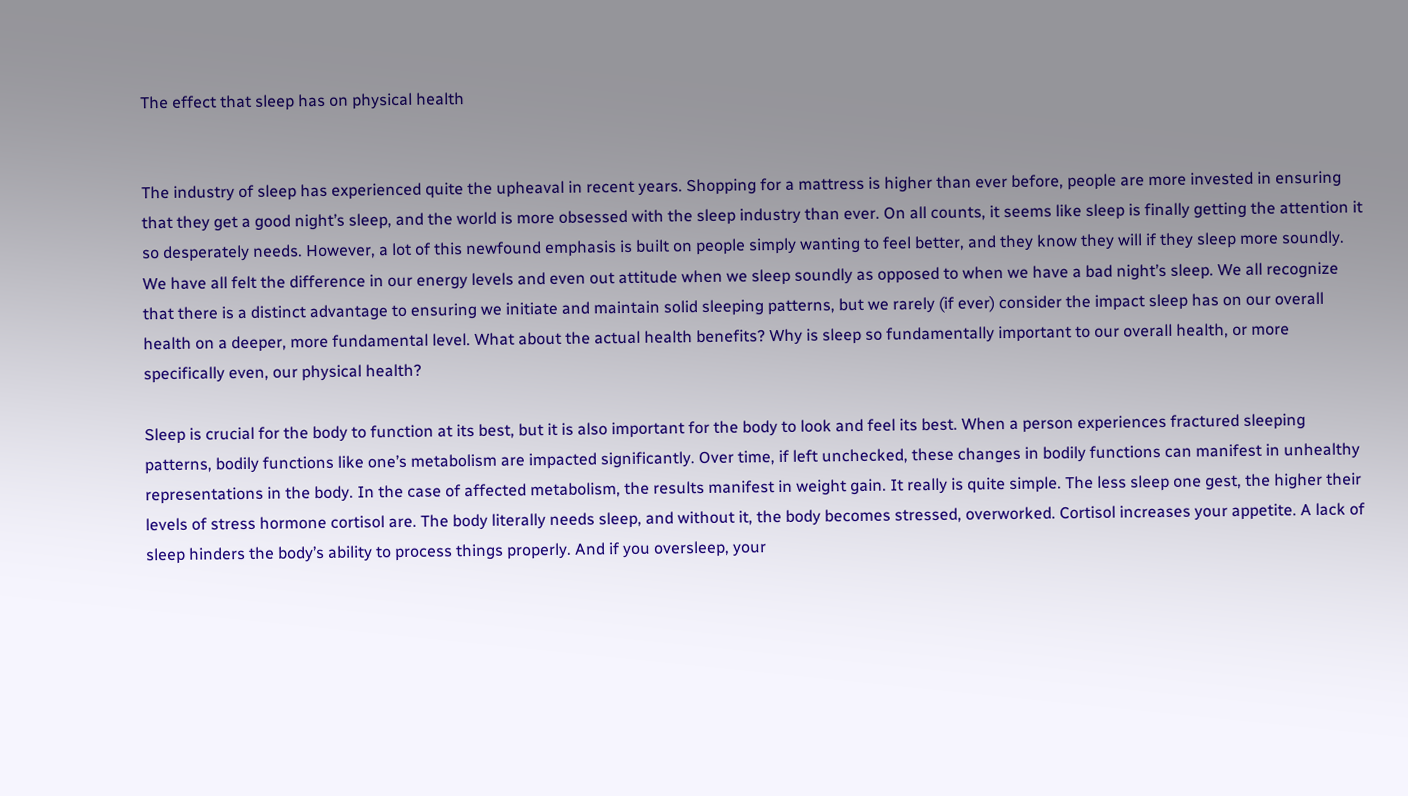The effect that sleep has on physical health


The industry of sleep has experienced quite the upheaval in recent years. Shopping for a mattress is higher than ever before, people are more invested in ensuring that they get a good night’s sleep, and the world is more obsessed with the sleep industry than ever. On all counts, it seems like sleep is finally getting the attention it so desperately needs. However, a lot of this newfound emphasis is built on people simply wanting to feel better, and they know they will if they sleep more soundly. We have all felt the difference in our energy levels and even out attitude when we sleep soundly as opposed to when we have a bad night’s sleep. We all recognize that there is a distinct advantage to ensuring we initiate and maintain solid sleeping patterns, but we rarely (if ever) consider the impact sleep has on our overall health on a deeper, more fundamental level. What about the actual health benefits? Why is sleep so fundamentally important to our overall health, or more specifically even, our physical health?

Sleep is crucial for the body to function at its best, but it is also important for the body to look and feel its best. When a person experiences fractured sleeping patterns, bodily functions like one’s metabolism are impacted significantly. Over time, if left unchecked, these changes in bodily functions can manifest in unhealthy representations in the body. In the case of affected metabolism, the results manifest in weight gain. It really is quite simple. The less sleep one gest, the higher their levels of stress hormone cortisol are. The body literally needs sleep, and without it, the body becomes stressed, overworked. Cortisol increases your appetite. A lack of sleep hinders the body’s ability to process things properly. And if you oversleep, your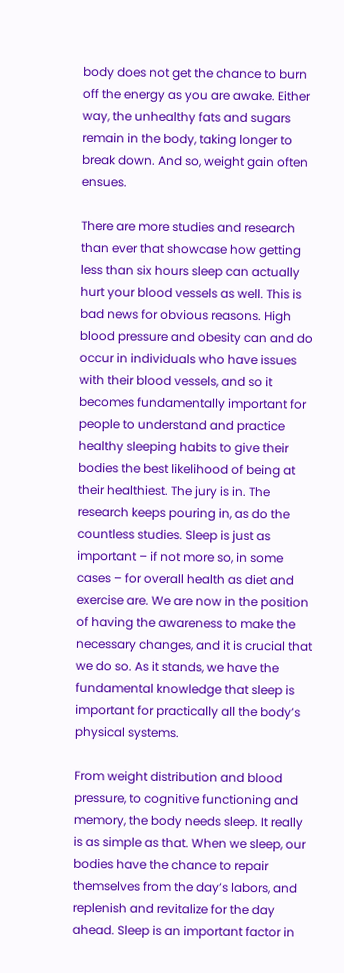body does not get the chance to burn off the energy as you are awake. Either way, the unhealthy fats and sugars remain in the body, taking longer to break down. And so, weight gain often ensues.

There are more studies and research than ever that showcase how getting less than six hours sleep can actually hurt your blood vessels as well. This is bad news for obvious reasons. High blood pressure and obesity can and do occur in individuals who have issues with their blood vessels, and so it becomes fundamentally important for people to understand and practice healthy sleeping habits to give their bodies the best likelihood of being at their healthiest. The jury is in. The research keeps pouring in, as do the countless studies. Sleep is just as important – if not more so, in some cases – for overall health as diet and exercise are. We are now in the position of having the awareness to make the necessary changes, and it is crucial that we do so. As it stands, we have the fundamental knowledge that sleep is important for practically all the body’s physical systems.

From weight distribution and blood pressure, to cognitive functioning and memory, the body needs sleep. It really is as simple as that. When we sleep, our bodies have the chance to repair themselves from the day’s labors, and replenish and revitalize for the day ahead. Sleep is an important factor in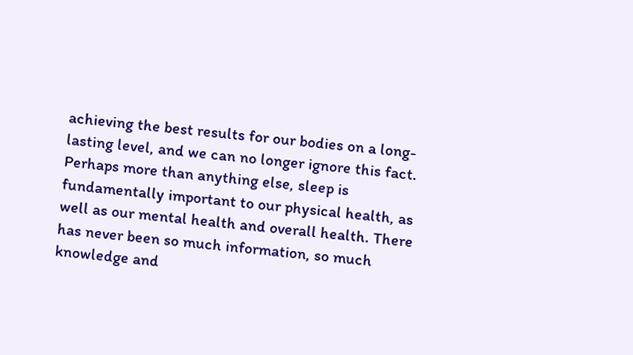achieving the best results for our bodies on a long-lasting level, and we can no longer ignore this fact. Perhaps more than anything else, sleep is fundamentally important to our physical health, as well as our mental health and overall health. There has never been so much information, so much knowledge and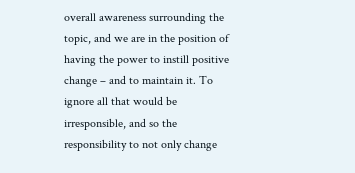overall awareness surrounding the topic, and we are in the position of having the power to instill positive change – and to maintain it. To ignore all that would be irresponsible, and so the responsibility to not only change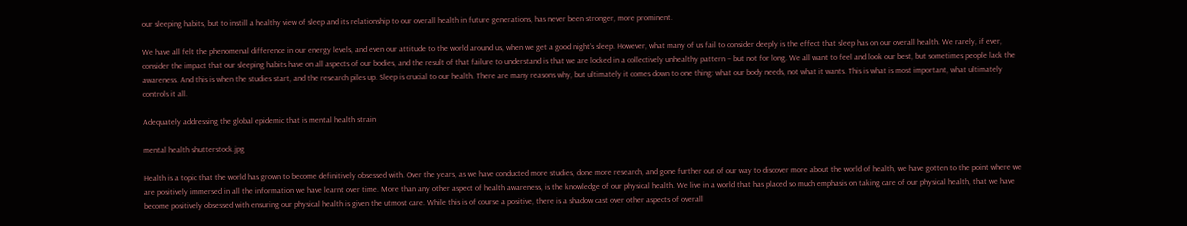our sleeping habits, but to instill a healthy view of sleep and its relationship to our overall health in future generations, has never been stronger, more prominent.

We have all felt the phenomenal difference in our energy levels, and even our attitude to the world around us, when we get a good night’s sleep. However, what many of us fail to consider deeply is the effect that sleep has on our overall health. We rarely, if ever, consider the impact that our sleeping habits have on all aspects of our bodies, and the result of that failure to understand is that we are locked in a collectively unhealthy pattern – but not for long. We all want to feel and look our best, but sometimes people lack the awareness. And this is when the studies start, and the research piles up. Sleep is crucial to our health. There are many reasons why, but ultimately it comes down to one thing: what our body needs, not what it wants. This is what is most important, what ultimately controls it all.

Adequately addressing the global epidemic that is mental health strain

mental health shutterstock.jpg

Health is a topic that the world has grown to become definitively obsessed with. Over the years, as we have conducted more studies, done more research, and gone further out of our way to discover more about the world of health, we have gotten to the point where we are positively immersed in all the information we have learnt over time. More than any other aspect of health awareness, is the knowledge of our physical health. We live in a world that has placed so much emphasis on taking care of our physical health, that we have become positively obsessed with ensuring our physical health is given the utmost care. While this is of course a positive, there is a shadow cast over other aspects of overall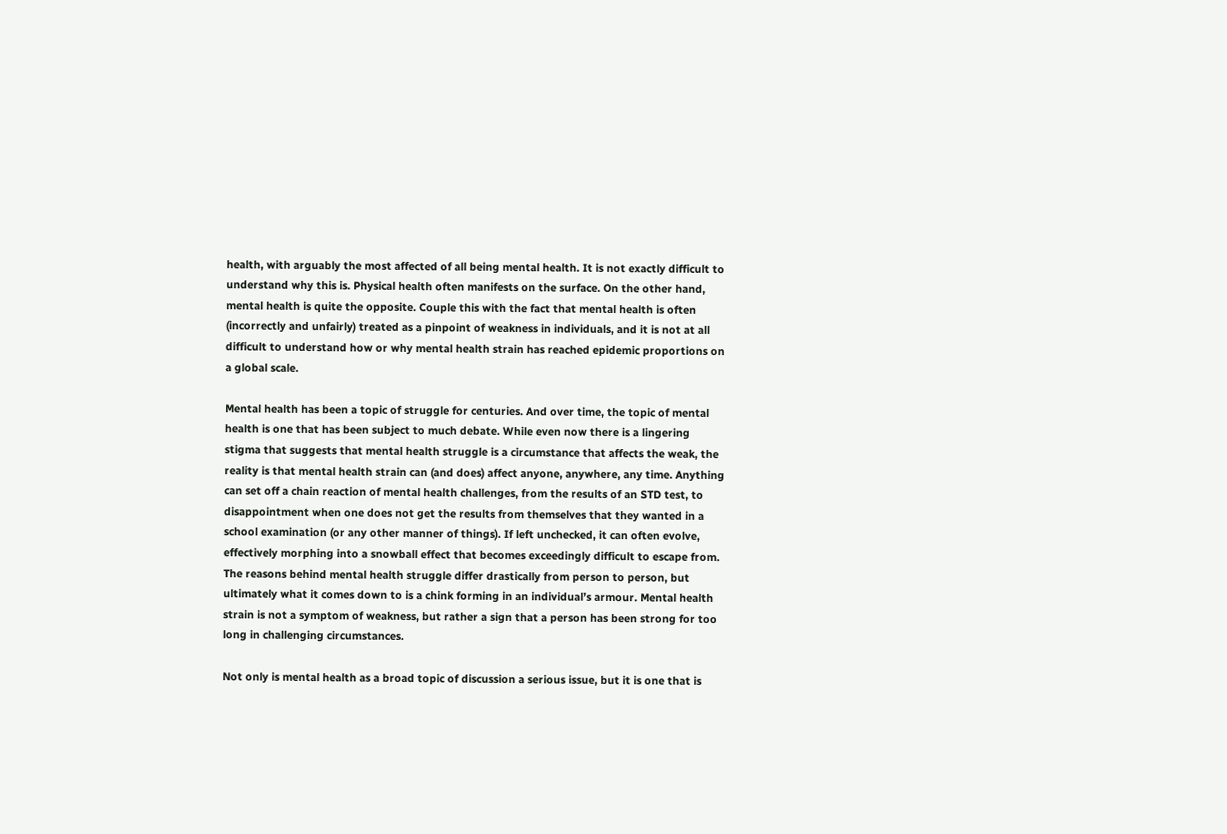health, with arguably the most affected of all being mental health. It is not exactly difficult to understand why this is. Physical health often manifests on the surface. On the other hand, mental health is quite the opposite. Couple this with the fact that mental health is often (incorrectly and unfairly) treated as a pinpoint of weakness in individuals, and it is not at all difficult to understand how or why mental health strain has reached epidemic proportions on a global scale.

Mental health has been a topic of struggle for centuries. And over time, the topic of mental health is one that has been subject to much debate. While even now there is a lingering stigma that suggests that mental health struggle is a circumstance that affects the weak, the reality is that mental health strain can (and does) affect anyone, anywhere, any time. Anything can set off a chain reaction of mental health challenges, from the results of an STD test, to disappointment when one does not get the results from themselves that they wanted in a school examination (or any other manner of things). If left unchecked, it can often evolve, effectively morphing into a snowball effect that becomes exceedingly difficult to escape from. The reasons behind mental health struggle differ drastically from person to person, but ultimately what it comes down to is a chink forming in an individual’s armour. Mental health strain is not a symptom of weakness, but rather a sign that a person has been strong for too long in challenging circumstances.

Not only is mental health as a broad topic of discussion a serious issue, but it is one that is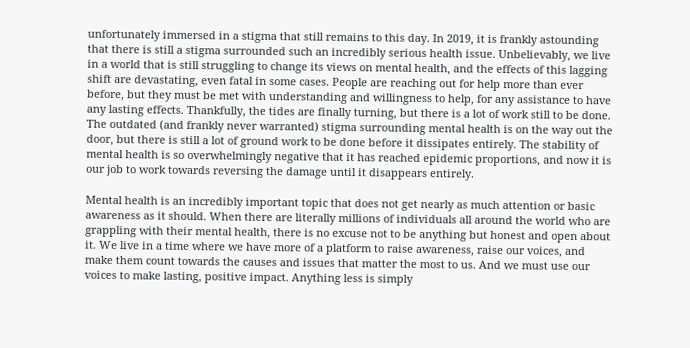unfortunately immersed in a stigma that still remains to this day. In 2019, it is frankly astounding that there is still a stigma surrounded such an incredibly serious health issue. Unbelievably, we live in a world that is still struggling to change its views on mental health, and the effects of this lagging shift are devastating, even fatal in some cases. People are reaching out for help more than ever before, but they must be met with understanding and willingness to help, for any assistance to have any lasting effects. Thankfully, the tides are finally turning, but there is a lot of work still to be done. The outdated (and frankly never warranted) stigma surrounding mental health is on the way out the door, but there is still a lot of ground work to be done before it dissipates entirely. The stability of mental health is so overwhelmingly negative that it has reached epidemic proportions, and now it is our job to work towards reversing the damage until it disappears entirely.

Mental health is an incredibly important topic that does not get nearly as much attention or basic awareness as it should. When there are literally millions of individuals all around the world who are grappling with their mental health, there is no excuse not to be anything but honest and open about it. We live in a time where we have more of a platform to raise awareness, raise our voices, and make them count towards the causes and issues that matter the most to us. And we must use our voices to make lasting, positive impact. Anything less is simply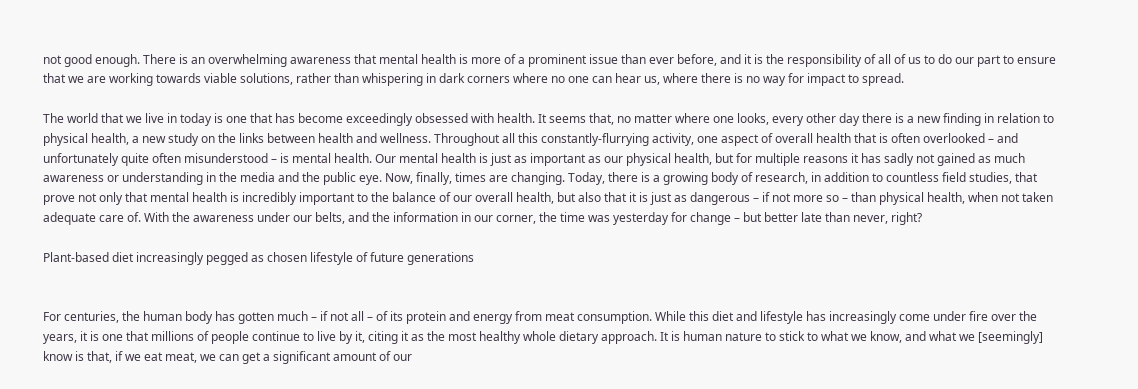not good enough. There is an overwhelming awareness that mental health is more of a prominent issue than ever before, and it is the responsibility of all of us to do our part to ensure that we are working towards viable solutions, rather than whispering in dark corners where no one can hear us, where there is no way for impact to spread.

The world that we live in today is one that has become exceedingly obsessed with health. It seems that, no matter where one looks, every other day there is a new finding in relation to physical health, a new study on the links between health and wellness. Throughout all this constantly-flurrying activity, one aspect of overall health that is often overlooked – and unfortunately quite often misunderstood – is mental health. Our mental health is just as important as our physical health, but for multiple reasons it has sadly not gained as much awareness or understanding in the media and the public eye. Now, finally, times are changing. Today, there is a growing body of research, in addition to countless field studies, that prove not only that mental health is incredibly important to the balance of our overall health, but also that it is just as dangerous – if not more so – than physical health, when not taken adequate care of. With the awareness under our belts, and the information in our corner, the time was yesterday for change – but better late than never, right?

Plant-based diet increasingly pegged as chosen lifestyle of future generations


For centuries, the human body has gotten much – if not all – of its protein and energy from meat consumption. While this diet and lifestyle has increasingly come under fire over the years, it is one that millions of people continue to live by it, citing it as the most healthy whole dietary approach. It is human nature to stick to what we know, and what we [seemingly] know is that, if we eat meat, we can get a significant amount of our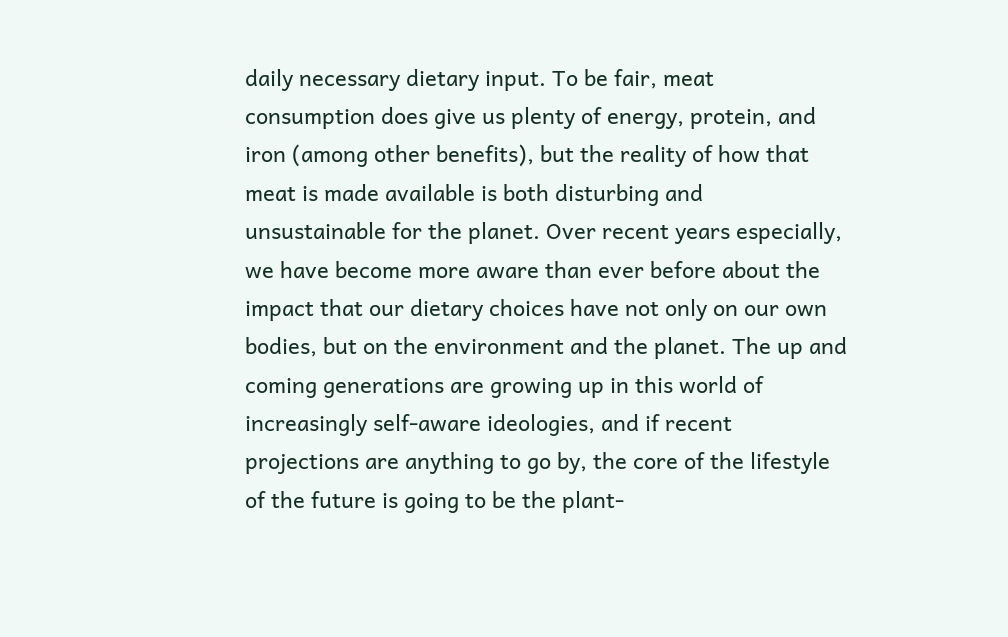daily necessary dietary input. To be fair, meat consumption does give us plenty of energy, protein, and iron (among other benefits), but the reality of how that meat is made available is both disturbing and unsustainable for the planet. Over recent years especially, we have become more aware than ever before about the impact that our dietary choices have not only on our own bodies, but on the environment and the planet. The up and coming generations are growing up in this world of increasingly self-aware ideologies, and if recent projections are anything to go by, the core of the lifestyle of the future is going to be the plant-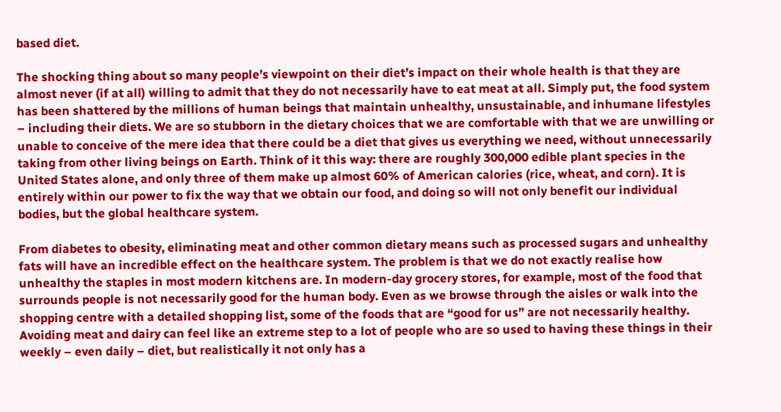based diet.

The shocking thing about so many people’s viewpoint on their diet’s impact on their whole health is that they are almost never (if at all) willing to admit that they do not necessarily have to eat meat at all. Simply put, the food system has been shattered by the millions of human beings that maintain unhealthy, unsustainable, and inhumane lifestyles – including their diets. We are so stubborn in the dietary choices that we are comfortable with that we are unwilling or unable to conceive of the mere idea that there could be a diet that gives us everything we need, without unnecessarily taking from other living beings on Earth. Think of it this way: there are roughly 300,000 edible plant species in the United States alone, and only three of them make up almost 60% of American calories (rice, wheat, and corn). It is entirely within our power to fix the way that we obtain our food, and doing so will not only benefit our individual bodies, but the global healthcare system.

From diabetes to obesity, eliminating meat and other common dietary means such as processed sugars and unhealthy fats will have an incredible effect on the healthcare system. The problem is that we do not exactly realise how unhealthy the staples in most modern kitchens are. In modern-day grocery stores, for example, most of the food that surrounds people is not necessarily good for the human body. Even as we browse through the aisles or walk into the shopping centre with a detailed shopping list, some of the foods that are “good for us” are not necessarily healthy. Avoiding meat and dairy can feel like an extreme step to a lot of people who are so used to having these things in their weekly – even daily – diet, but realistically it not only has a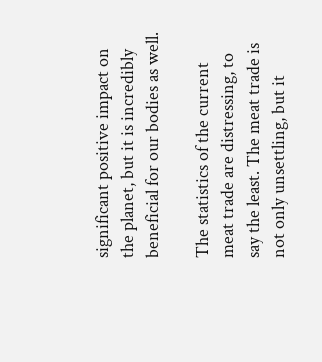significant positive impact on the planet, but it is incredibly beneficial for our bodies as well.

The statistics of the current meat trade are distressing, to say the least. The meat trade is not only unsettling, but it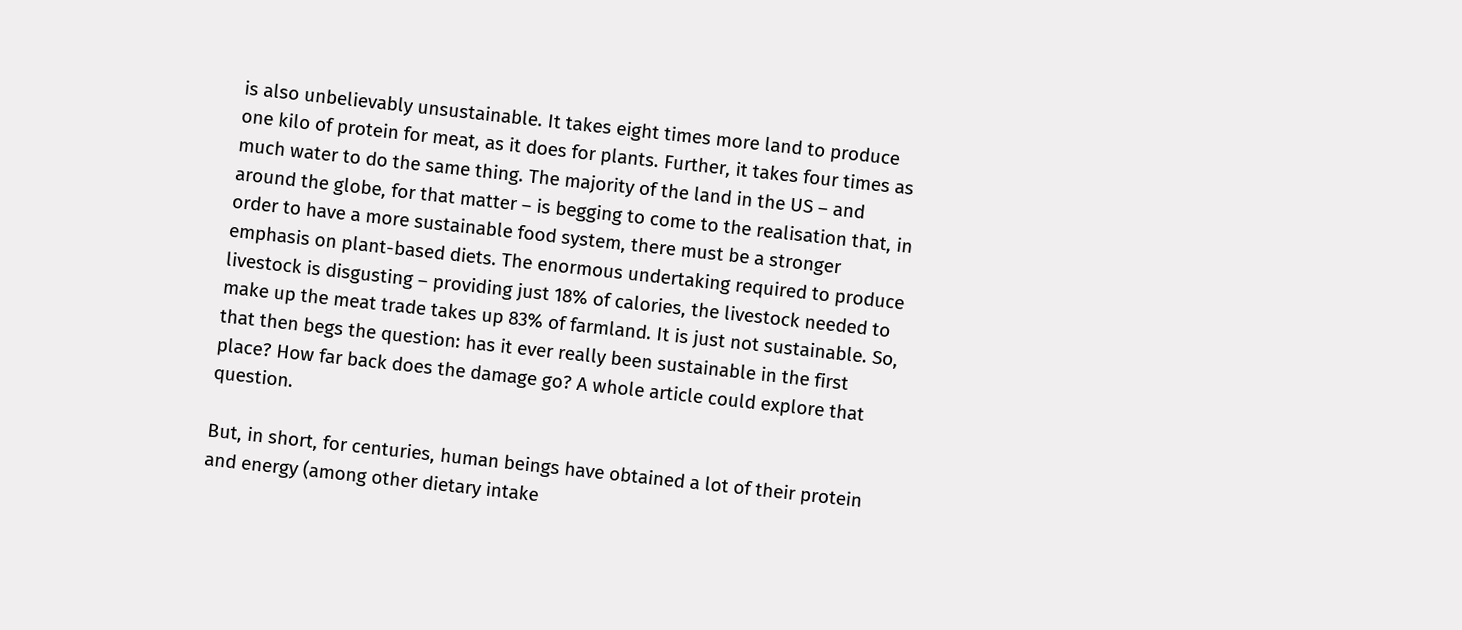is also unbelievably unsustainable. It takes eight times more land to produce one kilo of protein for meat, as it does for plants. Further, it takes four times as much water to do the same thing. The majority of the land in the US – and around the globe, for that matter – is begging to come to the realisation that, in order to have a more sustainable food system, there must be a stronger emphasis on plant-based diets. The enormous undertaking required to produce livestock is disgusting – providing just 18% of calories, the livestock needed to make up the meat trade takes up 83% of farmland. It is just not sustainable. So, that then begs the question: has it ever really been sustainable in the first place? How far back does the damage go? A whole article could explore that question.

But, in short, for centuries, human beings have obtained a lot of their protein and energy (among other dietary intake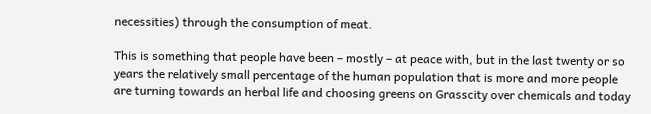necessities) through the consumption of meat.

This is something that people have been – mostly – at peace with, but in the last twenty or so years the relatively small percentage of the human population that is more and more people are turning towards an herbal life and choosing greens on Grasscity over chemicals and today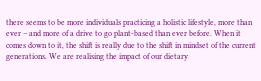there seems to be more individuals practicing a holistic lifestyle, more than ever – and more of a drive to go plant-based than ever before. When it comes down to it, the shift is really due to the shift in mindset of the current generations. We are realising the impact of our dietary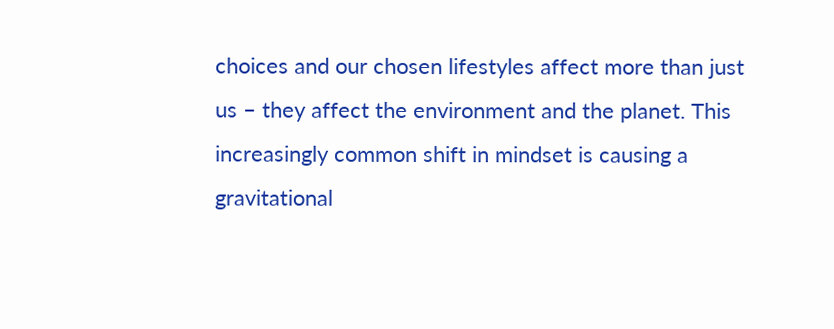choices and our chosen lifestyles affect more than just us – they affect the environment and the planet. This increasingly common shift in mindset is causing a gravitational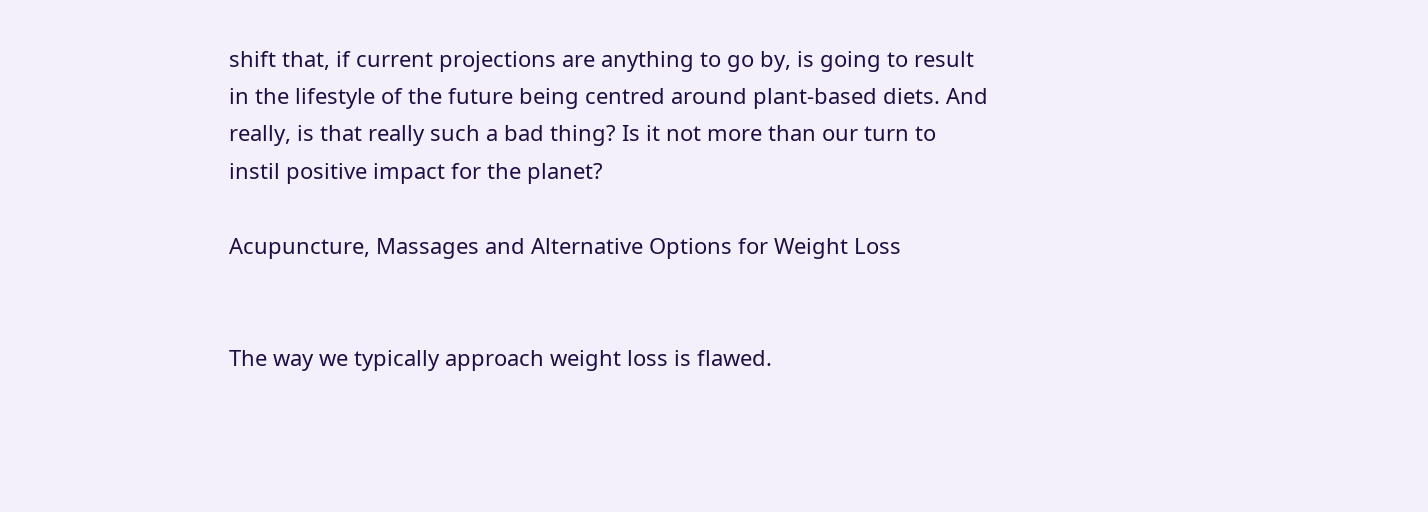shift that, if current projections are anything to go by, is going to result in the lifestyle of the future being centred around plant-based diets. And really, is that really such a bad thing? Is it not more than our turn to instil positive impact for the planet?

Acupuncture, Massages and Alternative Options for Weight Loss


The way we typically approach weight loss is flawed.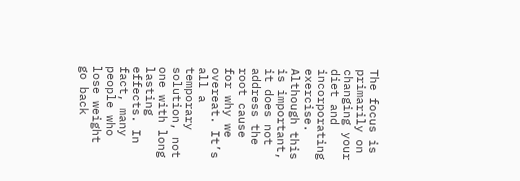The focus is primarily on changing your diet and incorporating exercise. Although this is important, it does not address the root cause for why we overeat. It’s all a temporary solution, not one with long lasting effects. In fact, many people who lose weight go back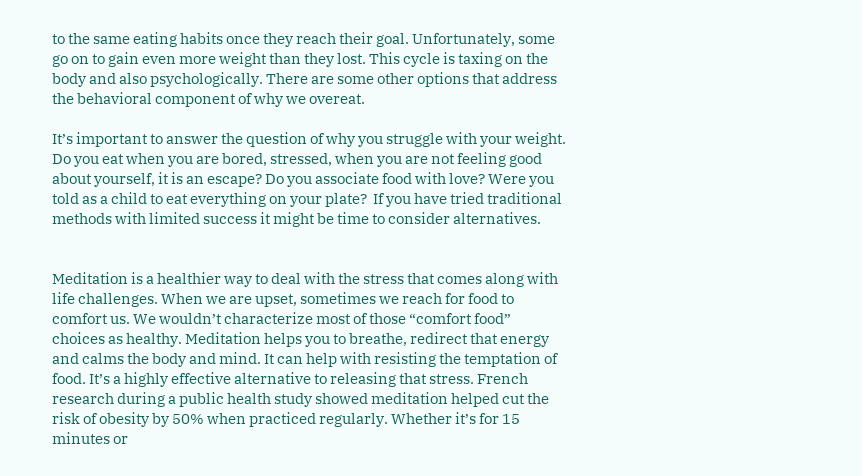to the same eating habits once they reach their goal. Unfortunately, some go on to gain even more weight than they lost. This cycle is taxing on the body and also psychologically. There are some other options that address the behavioral component of why we overeat.

It’s important to answer the question of why you struggle with your weight. Do you eat when you are bored, stressed, when you are not feeling good about yourself, it is an escape? Do you associate food with love? Were you told as a child to eat everything on your plate?  If you have tried traditional methods with limited success it might be time to consider alternatives.


Meditation is a healthier way to deal with the stress that comes along with life challenges. When we are upset, sometimes we reach for food to comfort us. We wouldn’t characterize most of those “comfort food” choices as healthy. Meditation helps you to breathe, redirect that energy and calms the body and mind. It can help with resisting the temptation of food. It’s a highly effective alternative to releasing that stress. French research during a public health study showed meditation helped cut the risk of obesity by 50% when practiced regularly. Whether it’s for 15 minutes or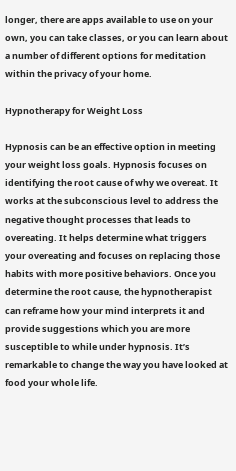longer, there are apps available to use on your own, you can take classes, or you can learn about a number of different options for meditation within the privacy of your home.

Hypnotherapy for Weight Loss

Hypnosis can be an effective option in meeting your weight loss goals. Hypnosis focuses on identifying the root cause of why we overeat. It works at the subconscious level to address the negative thought processes that leads to overeating. It helps determine what triggers your overeating and focuses on replacing those habits with more positive behaviors. Once you determine the root cause, the hypnotherapist can reframe how your mind interprets it and provide suggestions which you are more susceptible to while under hypnosis. It’s remarkable to change the way you have looked at food your whole life.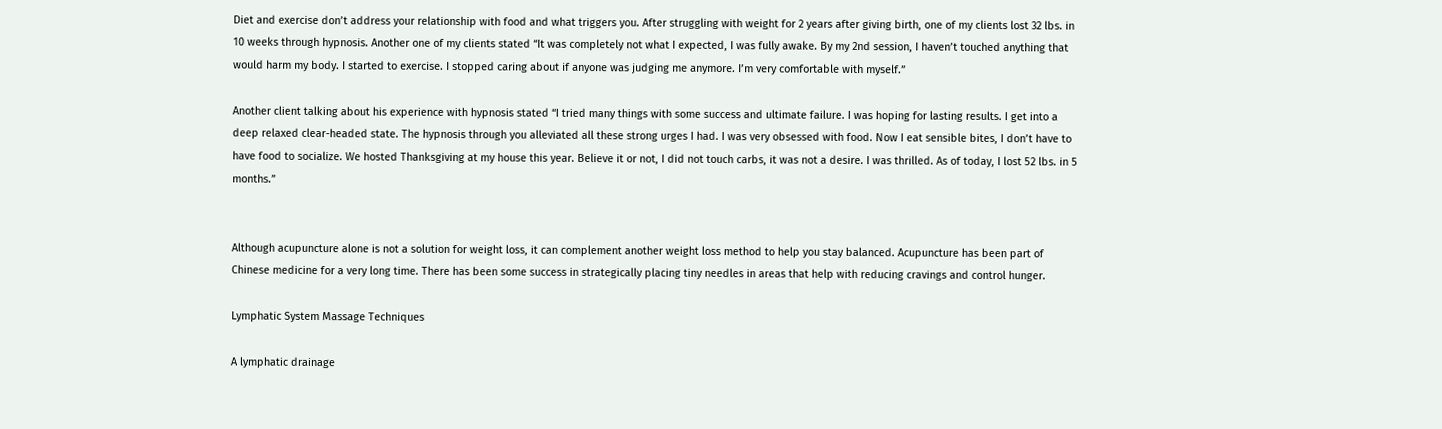Diet and exercise don’t address your relationship with food and what triggers you. After struggling with weight for 2 years after giving birth, one of my clients lost 32 lbs. in 10 weeks through hypnosis. Another one of my clients stated “It was completely not what I expected, I was fully awake. By my 2nd session, I haven’t touched anything that would harm my body. I started to exercise. I stopped caring about if anyone was judging me anymore. I’m very comfortable with myself.”

Another client talking about his experience with hypnosis stated “I tried many things with some success and ultimate failure. I was hoping for lasting results. I get into a deep relaxed clear-headed state. The hypnosis through you alleviated all these strong urges I had. I was very obsessed with food. Now I eat sensible bites, I don’t have to have food to socialize. We hosted Thanksgiving at my house this year. Believe it or not, I did not touch carbs, it was not a desire. I was thrilled. As of today, I lost 52 lbs. in 5 months.”


Although acupuncture alone is not a solution for weight loss, it can complement another weight loss method to help you stay balanced. Acupuncture has been part of Chinese medicine for a very long time. There has been some success in strategically placing tiny needles in areas that help with reducing cravings and control hunger.

Lymphatic System Massage Techniques

A lymphatic drainage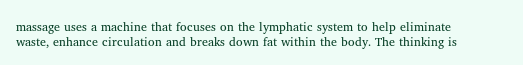massage uses a machine that focuses on the lymphatic system to help eliminate waste, enhance circulation and breaks down fat within the body. The thinking is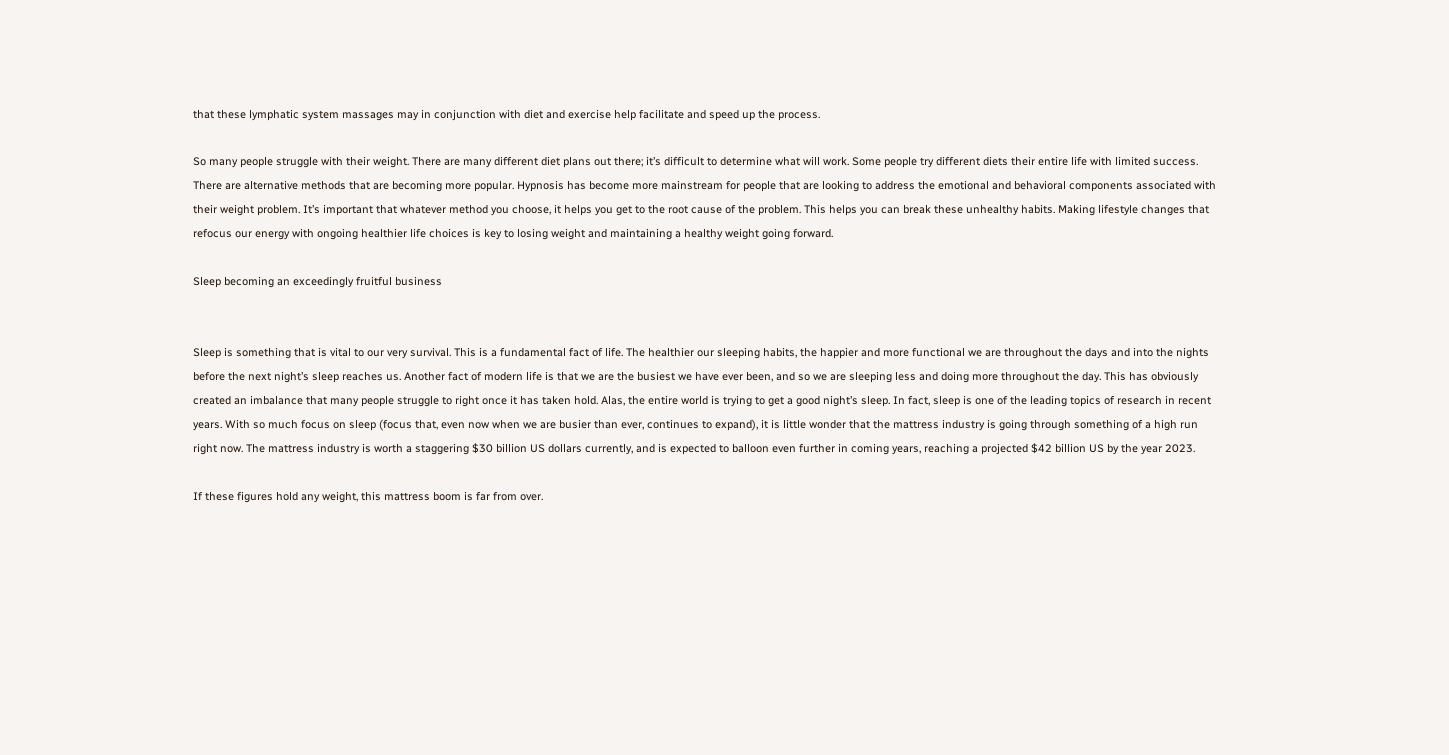that these lymphatic system massages may in conjunction with diet and exercise help facilitate and speed up the process.

So many people struggle with their weight. There are many different diet plans out there; it’s difficult to determine what will work. Some people try different diets their entire life with limited success. There are alternative methods that are becoming more popular. Hypnosis has become more mainstream for people that are looking to address the emotional and behavioral components associated with their weight problem. It’s important that whatever method you choose, it helps you get to the root cause of the problem. This helps you can break these unhealthy habits. Making lifestyle changes that refocus our energy with ongoing healthier life choices is key to losing weight and maintaining a healthy weight going forward.

Sleep becoming an exceedingly fruitful business


Sleep is something that is vital to our very survival. This is a fundamental fact of life. The healthier our sleeping habits, the happier and more functional we are throughout the days and into the nights before the next night’s sleep reaches us. Another fact of modern life is that we are the busiest we have ever been, and so we are sleeping less and doing more throughout the day. This has obviously created an imbalance that many people struggle to right once it has taken hold. Alas, the entire world is trying to get a good night’s sleep. In fact, sleep is one of the leading topics of research in recent years. With so much focus on sleep (focus that, even now when we are busier than ever, continues to expand), it is little wonder that the mattress industry is going through something of a high run right now. The mattress industry is worth a staggering $30 billion US dollars currently, and is expected to balloon even further in coming years, reaching a projected $42 billion US by the year 2023.

If these figures hold any weight, this mattress boom is far from over.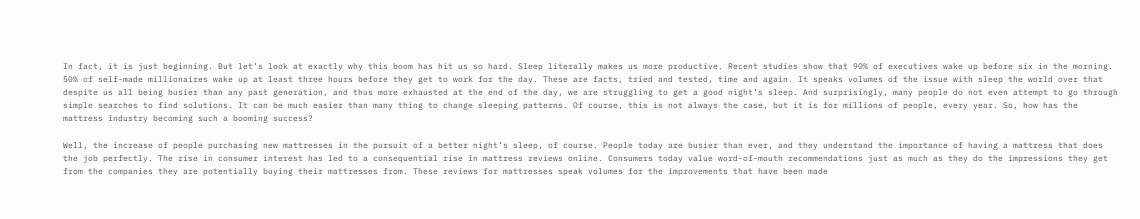In fact, it is just beginning. But let’s look at exactly why this boom has hit us so hard. Sleep literally makes us more productive. Recent studies show that 90% of executives wake up before six in the morning. 50% of self-made millionaires wake up at least three hours before they get to work for the day. These are facts, tried and tested, time and again. It speaks volumes of the issue with sleep the world over that despite us all being busier than any past generation, and thus more exhausted at the end of the day, we are struggling to get a good night’s sleep. And surprisingly, many people do not even attempt to go through simple searches to find solutions. It can be much easier than many thing to change sleeping patterns. Of course, this is not always the case, but it is for millions of people, every year. So, how has the mattress industry becoming such a booming success?

Well, the increase of people purchasing new mattresses in the pursuit of a better night’s sleep, of course. People today are busier than ever, and they understand the importance of having a mattress that does the job perfectly. The rise in consumer interest has led to a consequential rise in mattress reviews online. Consumers today value word-of-mouth recommendations just as much as they do the impressions they get from the companies they are potentially buying their mattresses from. These reviews for mattresses speak volumes for the improvements that have been made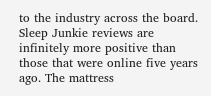to the industry across the board. Sleep Junkie reviews are infinitely more positive than those that were online five years ago. The mattress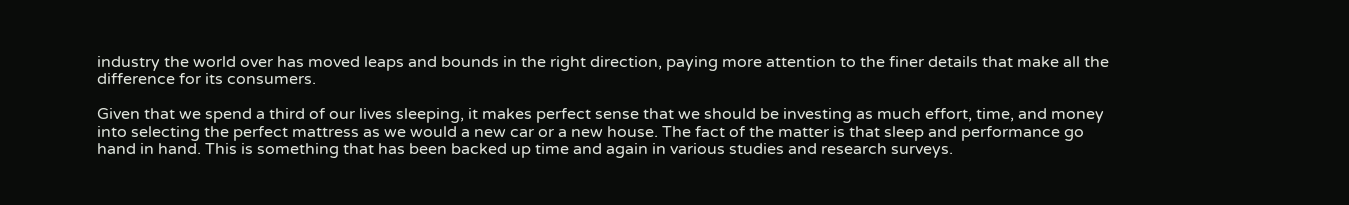industry the world over has moved leaps and bounds in the right direction, paying more attention to the finer details that make all the difference for its consumers.

Given that we spend a third of our lives sleeping, it makes perfect sense that we should be investing as much effort, time, and money into selecting the perfect mattress as we would a new car or a new house. The fact of the matter is that sleep and performance go hand in hand. This is something that has been backed up time and again in various studies and research surveys.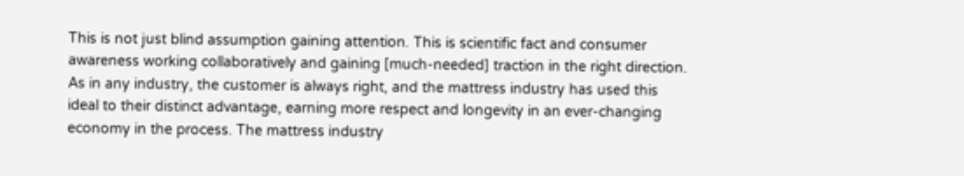This is not just blind assumption gaining attention. This is scientific fact and consumer awareness working collaboratively and gaining [much-needed] traction in the right direction. As in any industry, the customer is always right, and the mattress industry has used this ideal to their distinct advantage, earning more respect and longevity in an ever-changing economy in the process. The mattress industry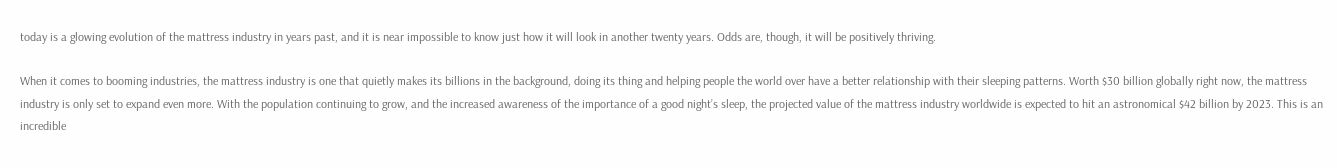today is a glowing evolution of the mattress industry in years past, and it is near impossible to know just how it will look in another twenty years. Odds are, though, it will be positively thriving.

When it comes to booming industries, the mattress industry is one that quietly makes its billions in the background, doing its thing and helping people the world over have a better relationship with their sleeping patterns. Worth $30 billion globally right now, the mattress industry is only set to expand even more. With the population continuing to grow, and the increased awareness of the importance of a good night’s sleep, the projected value of the mattress industry worldwide is expected to hit an astronomical $42 billion by 2023. This is an incredible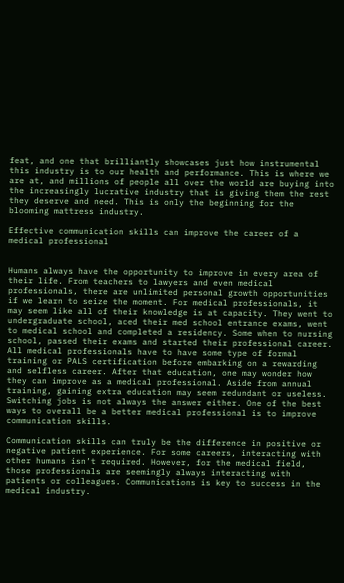feat, and one that brilliantly showcases just how instrumental this industry is to our health and performance. This is where we are at, and millions of people all over the world are buying into the increasingly lucrative industry that is giving them the rest they deserve and need. This is only the beginning for the blooming mattress industry.

Effective communication skills can improve the career of a medical professional


Humans always have the opportunity to improve in every area of their life. From teachers to lawyers and even medical professionals, there are unlimited personal growth opportunities if we learn to seize the moment. For medical professionals, it may seem like all of their knowledge is at capacity. They went to undergraduate school, aced their med school entrance exams, went to medical school and completed a residency. Some when to nursing school, passed their exams and started their professional career. All medical professionals have to have some type of formal training or PALS certification before embarking on a rewarding and selfless career. After that education, one may wonder how they can improve as a medical professional. Aside from annual training, gaining extra education may seem redundant or useless. Switching jobs is not always the answer either. One of the best ways to overall be a better medical professional is to improve communication skills.

Communication skills can truly be the difference in positive or negative patient experience. For some careers, interacting with other humans isn’t required. However, for the medical field, those professionals are seemingly always interacting with patients or colleagues. Communications is key to success in the medical industry.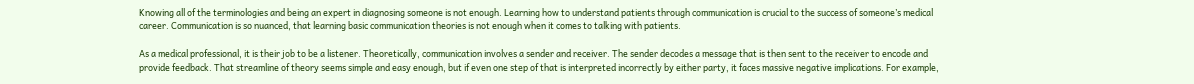Knowing all of the terminologies and being an expert in diagnosing someone is not enough. Learning how to understand patients through communication is crucial to the success of someone’s medical career. Communication is so nuanced, that learning basic communication theories is not enough when it comes to talking with patients.

As a medical professional, it is their job to be a listener. Theoretically, communication involves a sender and receiver. The sender decodes a message that is then sent to the receiver to encode and provide feedback. That streamline of theory seems simple and easy enough, but if even one step of that is interpreted incorrectly by either party, it faces massive negative implications. For example,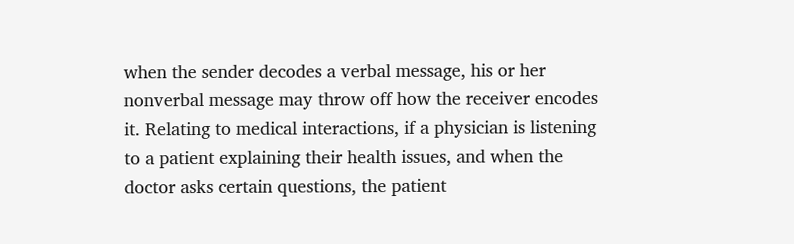when the sender decodes a verbal message, his or her nonverbal message may throw off how the receiver encodes it. Relating to medical interactions, if a physician is listening to a patient explaining their health issues, and when the doctor asks certain questions, the patient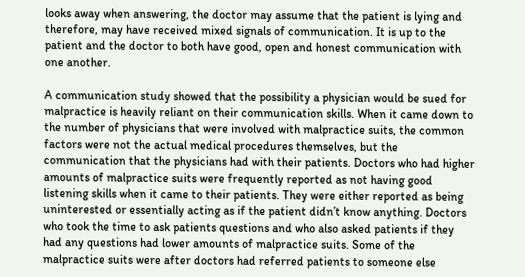looks away when answering, the doctor may assume that the patient is lying and therefore, may have received mixed signals of communication. It is up to the patient and the doctor to both have good, open and honest communication with one another.

A communication study showed that the possibility a physician would be sued for malpractice is heavily reliant on their communication skills. When it came down to the number of physicians that were involved with malpractice suits, the common factors were not the actual medical procedures themselves, but the communication that the physicians had with their patients. Doctors who had higher amounts of malpractice suits were frequently reported as not having good listening skills when it came to their patients. They were either reported as being uninterested or essentially acting as if the patient didn’t know anything. Doctors who took the time to ask patients questions and who also asked patients if they had any questions had lower amounts of malpractice suits. Some of the malpractice suits were after doctors had referred patients to someone else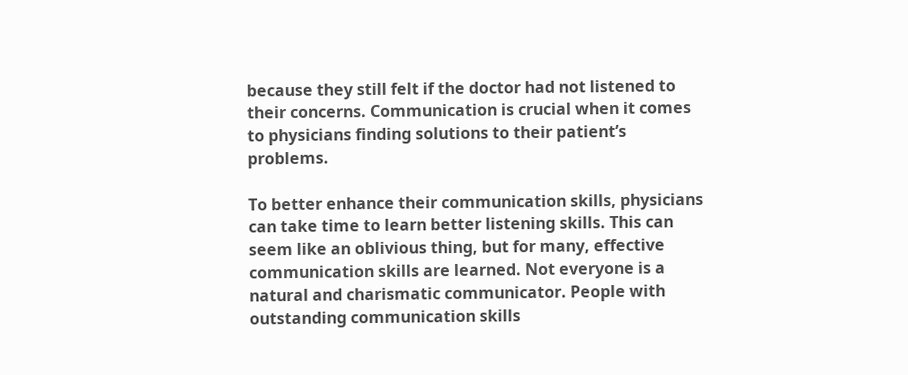because they still felt if the doctor had not listened to their concerns. Communication is crucial when it comes to physicians finding solutions to their patient’s problems.

To better enhance their communication skills, physicians can take time to learn better listening skills. This can seem like an oblivious thing, but for many, effective communication skills are learned. Not everyone is a natural and charismatic communicator. People with outstanding communication skills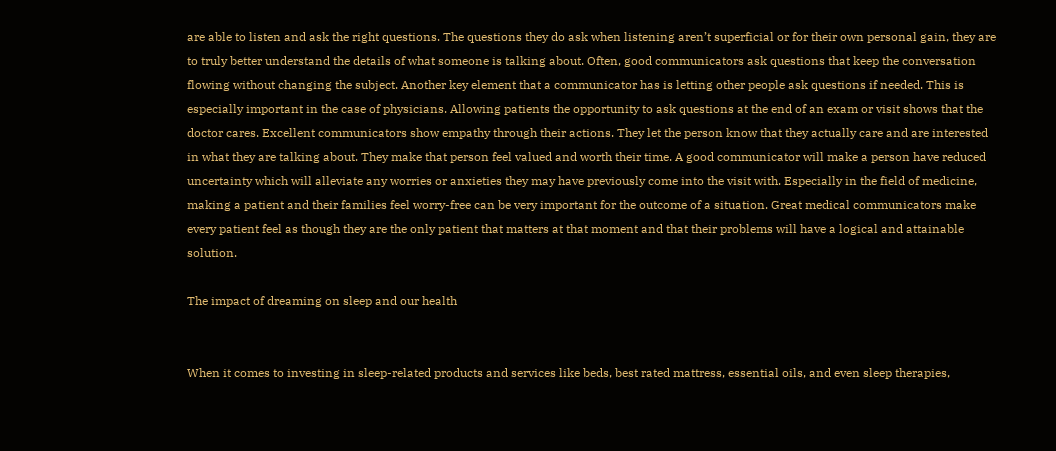are able to listen and ask the right questions. The questions they do ask when listening aren’t superficial or for their own personal gain, they are to truly better understand the details of what someone is talking about. Often, good communicators ask questions that keep the conversation flowing without changing the subject. Another key element that a communicator has is letting other people ask questions if needed. This is especially important in the case of physicians. Allowing patients the opportunity to ask questions at the end of an exam or visit shows that the doctor cares. Excellent communicators show empathy through their actions. They let the person know that they actually care and are interested in what they are talking about. They make that person feel valued and worth their time. A good communicator will make a person have reduced uncertainty which will alleviate any worries or anxieties they may have previously come into the visit with. Especially in the field of medicine, making a patient and their families feel worry-free can be very important for the outcome of a situation. Great medical communicators make every patient feel as though they are the only patient that matters at that moment and that their problems will have a logical and attainable solution.

The impact of dreaming on sleep and our health


When it comes to investing in sleep-related products and services like beds, best rated mattress, essential oils, and even sleep therapies,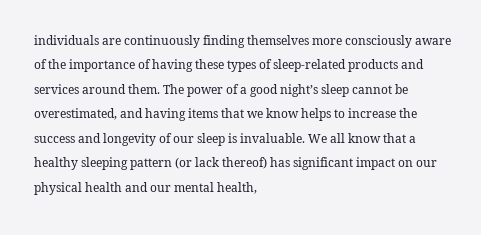individuals are continuously finding themselves more consciously aware of the importance of having these types of sleep-related products and services around them. The power of a good night’s sleep cannot be overestimated, and having items that we know helps to increase the success and longevity of our sleep is invaluable. We all know that a healthy sleeping pattern (or lack thereof) has significant impact on our physical health and our mental health,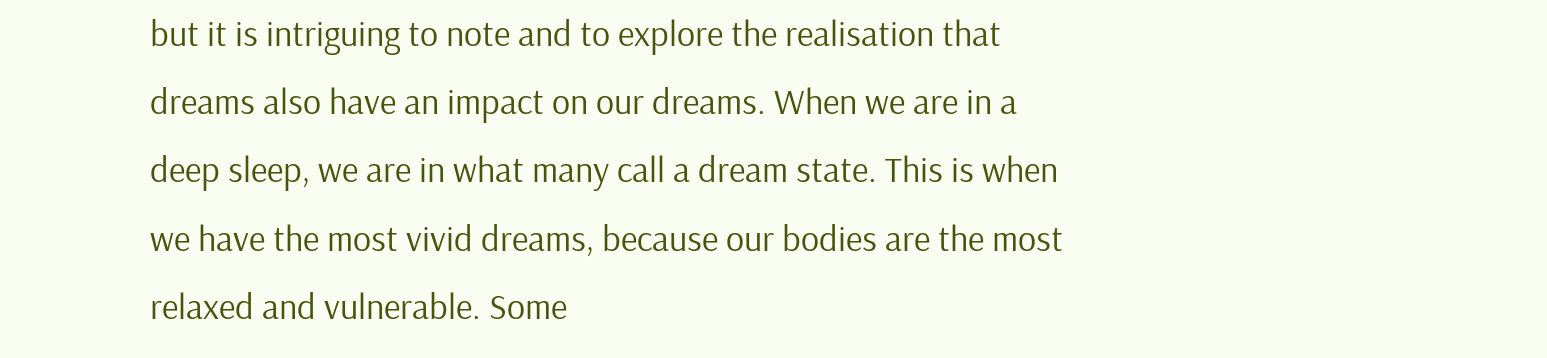but it is intriguing to note and to explore the realisation that dreams also have an impact on our dreams. When we are in a deep sleep, we are in what many call a dream state. This is when we have the most vivid dreams, because our bodies are the most relaxed and vulnerable. Some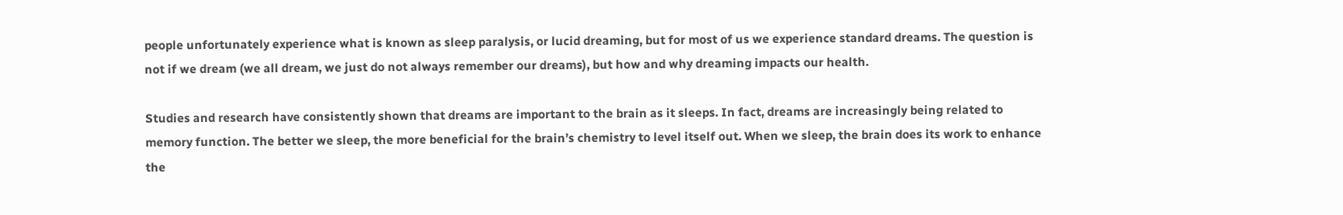people unfortunately experience what is known as sleep paralysis, or lucid dreaming, but for most of us we experience standard dreams. The question is not if we dream (we all dream, we just do not always remember our dreams), but how and why dreaming impacts our health.

Studies and research have consistently shown that dreams are important to the brain as it sleeps. In fact, dreams are increasingly being related to memory function. The better we sleep, the more beneficial for the brain’s chemistry to level itself out. When we sleep, the brain does its work to enhance the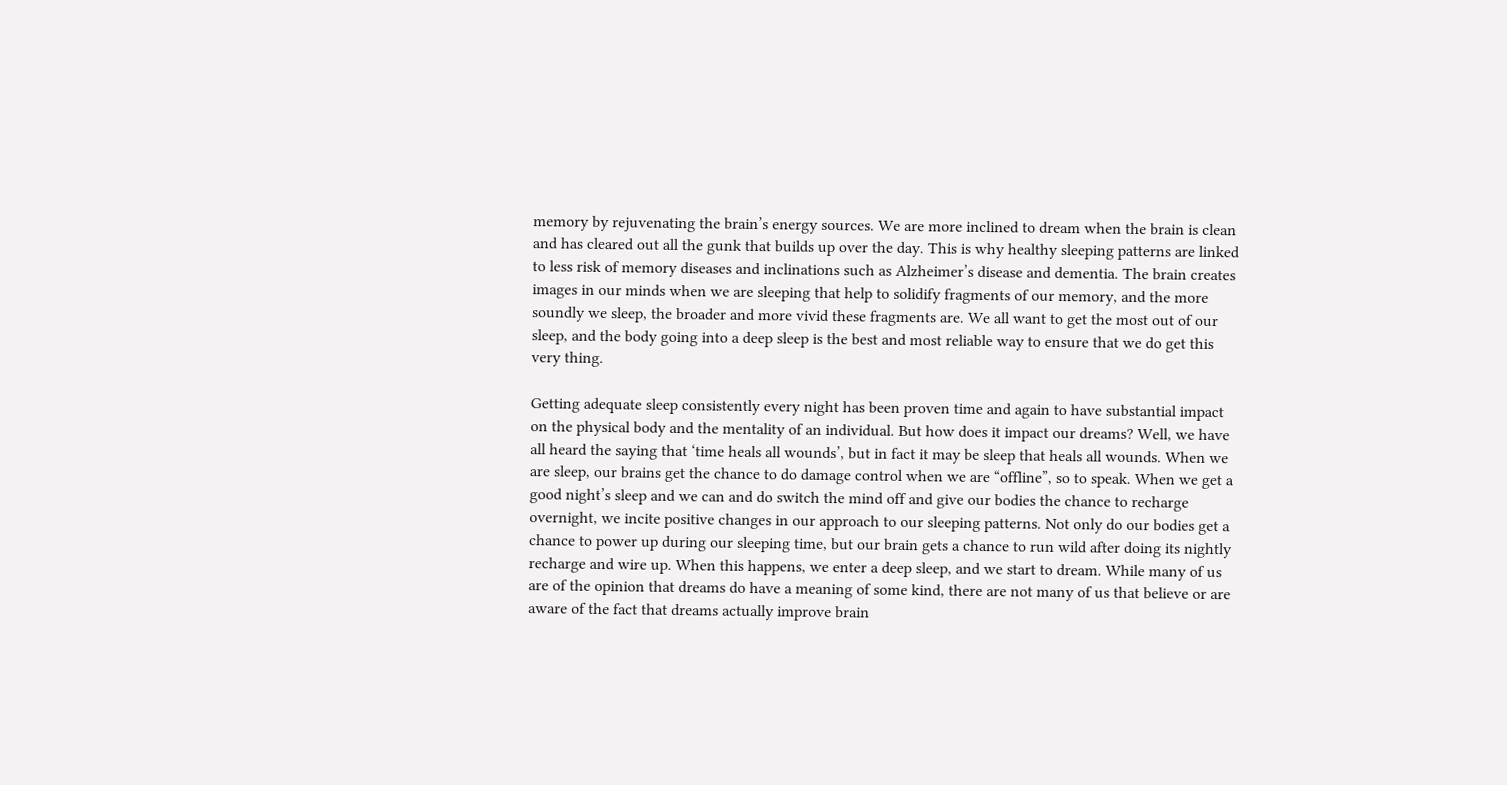memory by rejuvenating the brain’s energy sources. We are more inclined to dream when the brain is clean and has cleared out all the gunk that builds up over the day. This is why healthy sleeping patterns are linked to less risk of memory diseases and inclinations such as Alzheimer’s disease and dementia. The brain creates images in our minds when we are sleeping that help to solidify fragments of our memory, and the more soundly we sleep, the broader and more vivid these fragments are. We all want to get the most out of our sleep, and the body going into a deep sleep is the best and most reliable way to ensure that we do get this very thing.

Getting adequate sleep consistently every night has been proven time and again to have substantial impact on the physical body and the mentality of an individual. But how does it impact our dreams? Well, we have all heard the saying that ‘time heals all wounds’, but in fact it may be sleep that heals all wounds. When we are sleep, our brains get the chance to do damage control when we are “offline”, so to speak. When we get a good night’s sleep and we can and do switch the mind off and give our bodies the chance to recharge overnight, we incite positive changes in our approach to our sleeping patterns. Not only do our bodies get a chance to power up during our sleeping time, but our brain gets a chance to run wild after doing its nightly recharge and wire up. When this happens, we enter a deep sleep, and we start to dream. While many of us are of the opinion that dreams do have a meaning of some kind, there are not many of us that believe or are aware of the fact that dreams actually improve brain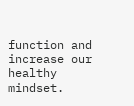function and increase our healthy mindset.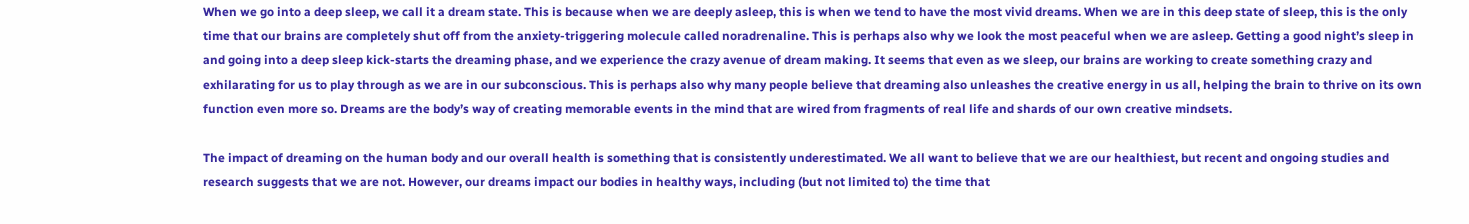When we go into a deep sleep, we call it a dream state. This is because when we are deeply asleep, this is when we tend to have the most vivid dreams. When we are in this deep state of sleep, this is the only time that our brains are completely shut off from the anxiety-triggering molecule called noradrenaline. This is perhaps also why we look the most peaceful when we are asleep. Getting a good night’s sleep in and going into a deep sleep kick-starts the dreaming phase, and we experience the crazy avenue of dream making. It seems that even as we sleep, our brains are working to create something crazy and exhilarating for us to play through as we are in our subconscious. This is perhaps also why many people believe that dreaming also unleashes the creative energy in us all, helping the brain to thrive on its own function even more so. Dreams are the body’s way of creating memorable events in the mind that are wired from fragments of real life and shards of our own creative mindsets.

The impact of dreaming on the human body and our overall health is something that is consistently underestimated. We all want to believe that we are our healthiest, but recent and ongoing studies and research suggests that we are not. However, our dreams impact our bodies in healthy ways, including (but not limited to) the time that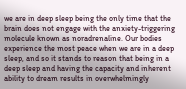we are in deep sleep being the only time that the brain does not engage with the anxiety-triggering molecule known as noradrenaline. Our bodies experience the most peace when we are in a deep sleep, and so it stands to reason that being in a deep sleep and having the capacity and inherent ability to dream results in overwhelmingly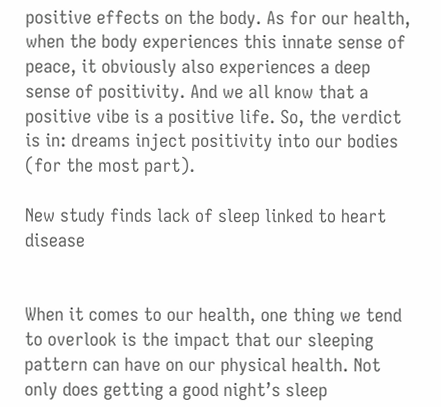positive effects on the body. As for our health, when the body experiences this innate sense of peace, it obviously also experiences a deep sense of positivity. And we all know that a positive vibe is a positive life. So, the verdict is in: dreams inject positivity into our bodies (for the most part).

New study finds lack of sleep linked to heart disease


When it comes to our health, one thing we tend to overlook is the impact that our sleeping pattern can have on our physical health. Not only does getting a good night’s sleep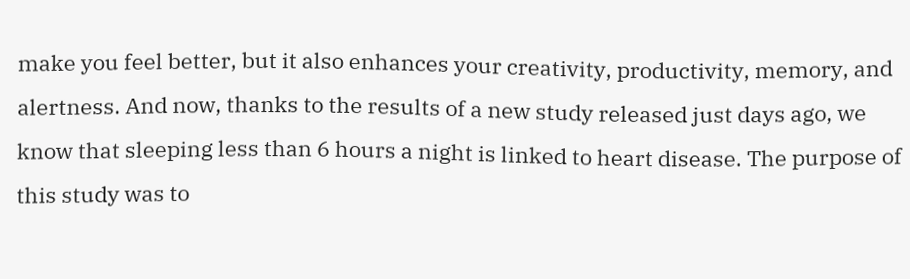make you feel better, but it also enhances your creativity, productivity, memory, and alertness. And now, thanks to the results of a new study released just days ago, we know that sleeping less than 6 hours a night is linked to heart disease. The purpose of this study was to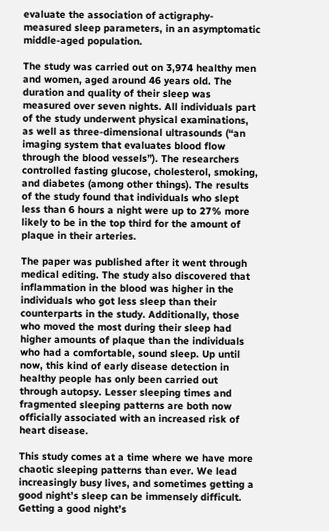evaluate the association of actigraphy-measured sleep parameters, in an asymptomatic middle-aged population.

The study was carried out on 3,974 healthy men and women, aged around 46 years old. The duration and quality of their sleep was measured over seven nights. All individuals part of the study underwent physical examinations, as well as three-dimensional ultrasounds (“an imaging system that evaluates blood flow through the blood vessels”). The researchers controlled fasting glucose, cholesterol, smoking, and diabetes (among other things). The results of the study found that individuals who slept less than 6 hours a night were up to 27% more likely to be in the top third for the amount of plaque in their arteries.

The paper was published after it went through medical editing. The study also discovered that inflammation in the blood was higher in the individuals who got less sleep than their counterparts in the study. Additionally, those who moved the most during their sleep had higher amounts of plaque than the individuals who had a comfortable, sound sleep. Up until now, this kind of early disease detection in healthy people has only been carried out through autopsy. Lesser sleeping times and fragmented sleeping patterns are both now officially associated with an increased risk of heart disease.

This study comes at a time where we have more chaotic sleeping patterns than ever. We lead increasingly busy lives, and sometimes getting a good night’s sleep can be immensely difficult. Getting a good night’s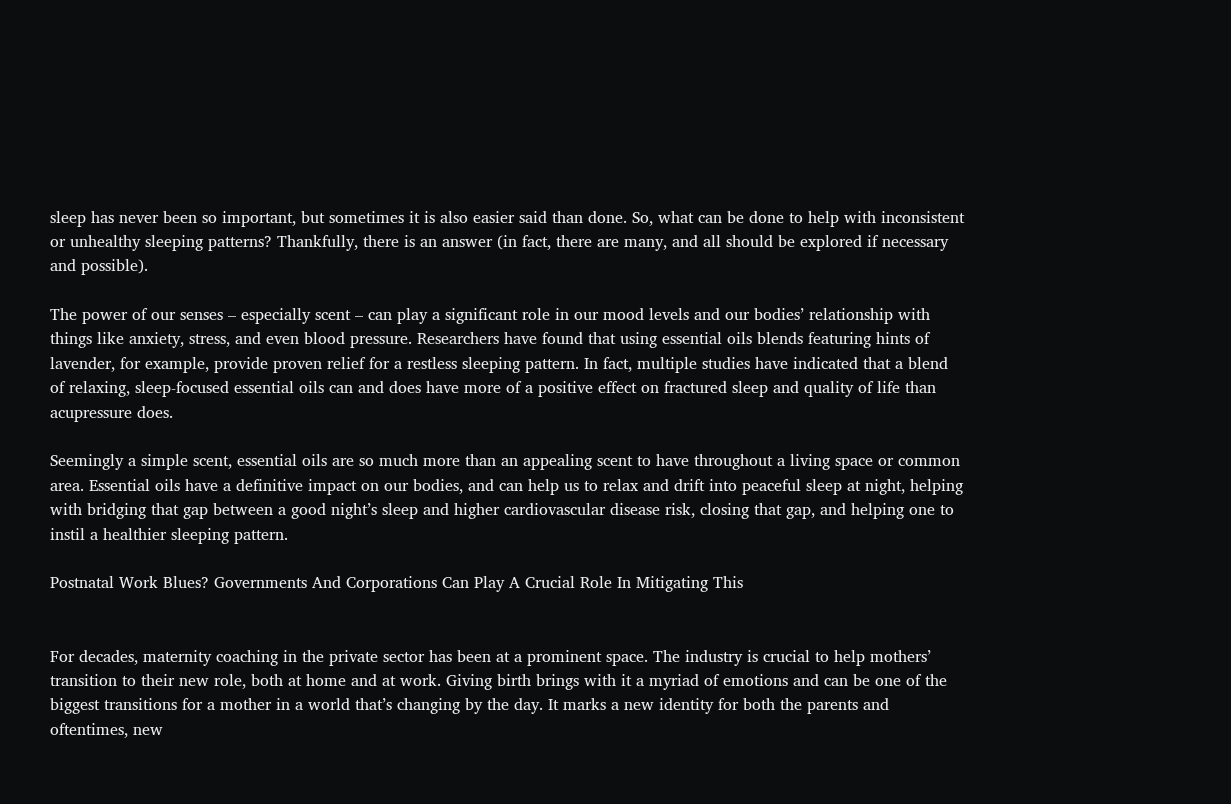sleep has never been so important, but sometimes it is also easier said than done. So, what can be done to help with inconsistent or unhealthy sleeping patterns? Thankfully, there is an answer (in fact, there are many, and all should be explored if necessary and possible).

The power of our senses – especially scent – can play a significant role in our mood levels and our bodies’ relationship with things like anxiety, stress, and even blood pressure. Researchers have found that using essential oils blends featuring hints of lavender, for example, provide proven relief for a restless sleeping pattern. In fact, multiple studies have indicated that a blend of relaxing, sleep-focused essential oils can and does have more of a positive effect on fractured sleep and quality of life than acupressure does.

Seemingly a simple scent, essential oils are so much more than an appealing scent to have throughout a living space or common area. Essential oils have a definitive impact on our bodies, and can help us to relax and drift into peaceful sleep at night, helping with bridging that gap between a good night’s sleep and higher cardiovascular disease risk, closing that gap, and helping one to instil a healthier sleeping pattern.

Postnatal Work Blues? Governments And Corporations Can Play A Crucial Role In Mitigating This


For decades, maternity coaching in the private sector has been at a prominent space. The industry is crucial to help mothers’ transition to their new role, both at home and at work. Giving birth brings with it a myriad of emotions and can be one of the biggest transitions for a mother in a world that’s changing by the day. It marks a new identity for both the parents and oftentimes, new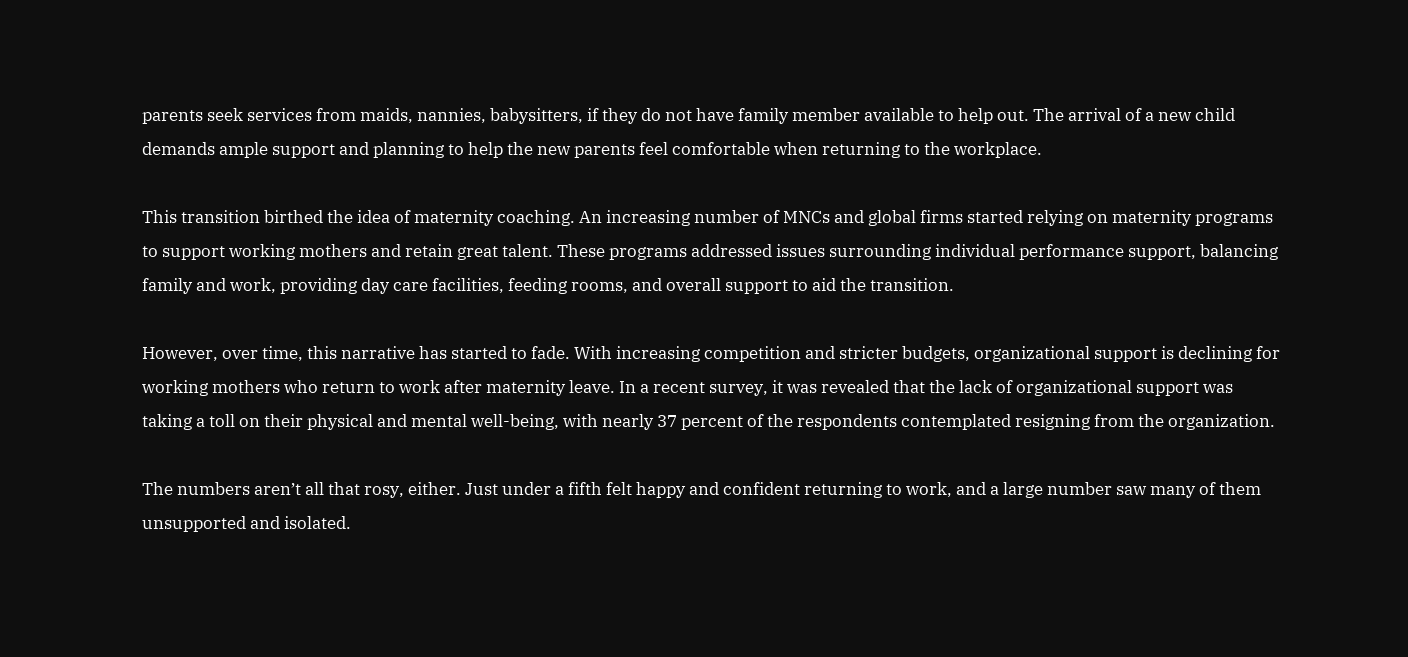parents seek services from maids, nannies, babysitters, if they do not have family member available to help out. The arrival of a new child demands ample support and planning to help the new parents feel comfortable when returning to the workplace.

This transition birthed the idea of maternity coaching. An increasing number of MNCs and global firms started relying on maternity programs to support working mothers and retain great talent. These programs addressed issues surrounding individual performance support, balancing family and work, providing day care facilities, feeding rooms, and overall support to aid the transition.

However, over time, this narrative has started to fade. With increasing competition and stricter budgets, organizational support is declining for working mothers who return to work after maternity leave. In a recent survey, it was revealed that the lack of organizational support was taking a toll on their physical and mental well-being, with nearly 37 percent of the respondents contemplated resigning from the organization.

The numbers aren’t all that rosy, either. Just under a fifth felt happy and confident returning to work, and a large number saw many of them unsupported and isolated.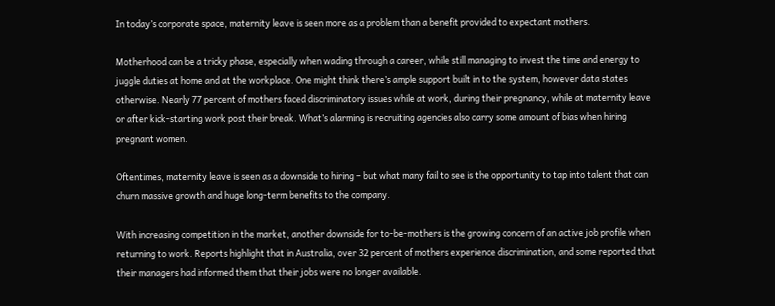In today’s corporate space, maternity leave is seen more as a problem than a benefit provided to expectant mothers.

Motherhood can be a tricky phase, especially when wading through a career, while still managing to invest the time and energy to juggle duties at home and at the workplace. One might think there’s ample support built in to the system, however data states otherwise. Nearly 77 percent of mothers faced discriminatory issues while at work, during their pregnancy, while at maternity leave or after kick-starting work post their break. What’s alarming is recruiting agencies also carry some amount of bias when hiring pregnant women.

Oftentimes, maternity leave is seen as a downside to hiring – but what many fail to see is the opportunity to tap into talent that can churn massive growth and huge long-term benefits to the company.

With increasing competition in the market, another downside for to-be-mothers is the growing concern of an active job profile when returning to work. Reports highlight that in Australia, over 32 percent of mothers experience discrimination, and some reported that their managers had informed them that their jobs were no longer available.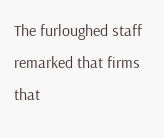The furloughed staff remarked that firms that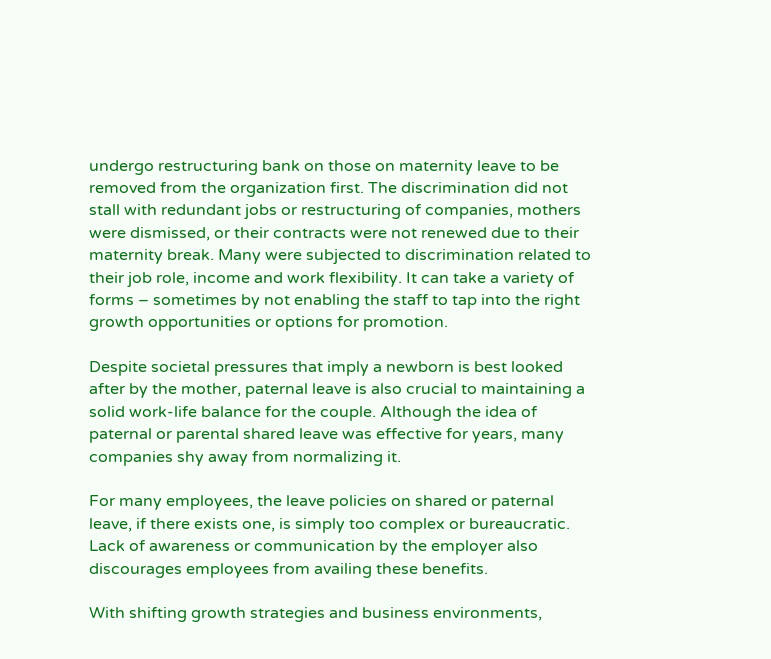undergo restructuring bank on those on maternity leave to be removed from the organization first. The discrimination did not stall with redundant jobs or restructuring of companies, mothers were dismissed, or their contracts were not renewed due to their maternity break. Many were subjected to discrimination related to their job role, income and work flexibility. It can take a variety of forms – sometimes by not enabling the staff to tap into the right growth opportunities or options for promotion.

Despite societal pressures that imply a newborn is best looked after by the mother, paternal leave is also crucial to maintaining a solid work-life balance for the couple. Although the idea of paternal or parental shared leave was effective for years, many companies shy away from normalizing it.

For many employees, the leave policies on shared or paternal leave, if there exists one, is simply too complex or bureaucratic. Lack of awareness or communication by the employer also discourages employees from availing these benefits.

With shifting growth strategies and business environments,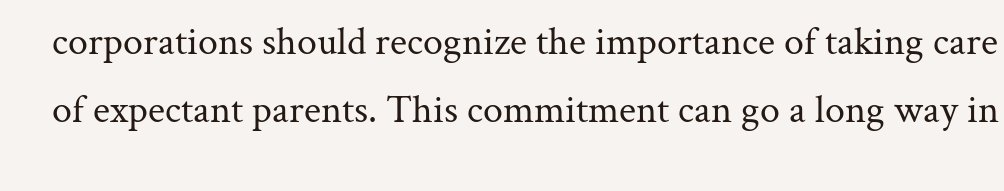corporations should recognize the importance of taking care of expectant parents. This commitment can go a long way in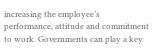increasing the employee’s performance, attitude and commitment to work. Governments can play a key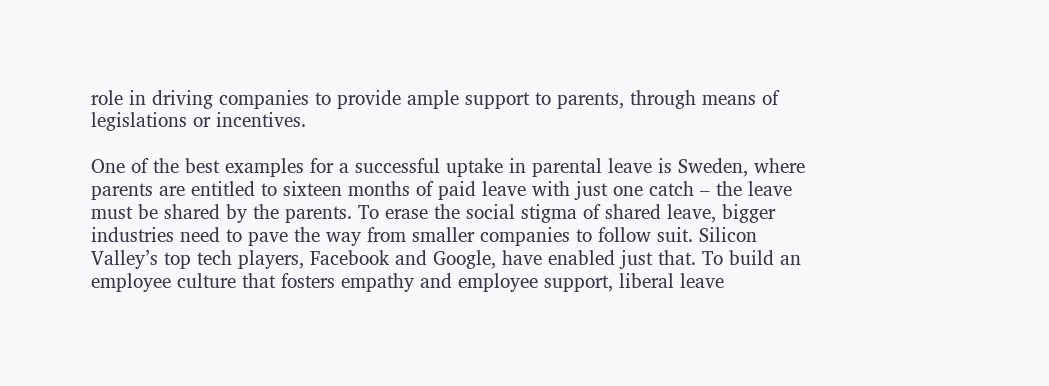role in driving companies to provide ample support to parents, through means of legislations or incentives.

One of the best examples for a successful uptake in parental leave is Sweden, where parents are entitled to sixteen months of paid leave with just one catch – the leave must be shared by the parents. To erase the social stigma of shared leave, bigger industries need to pave the way from smaller companies to follow suit. Silicon Valley’s top tech players, Facebook and Google, have enabled just that. To build an employee culture that fosters empathy and employee support, liberal leave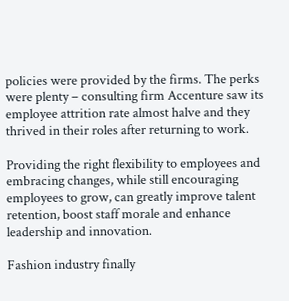policies were provided by the firms. The perks were plenty – consulting firm Accenture saw its employee attrition rate almost halve and they thrived in their roles after returning to work.

Providing the right flexibility to employees and embracing changes, while still encouraging employees to grow, can greatly improve talent retention, boost staff morale and enhance leadership and innovation.

Fashion industry finally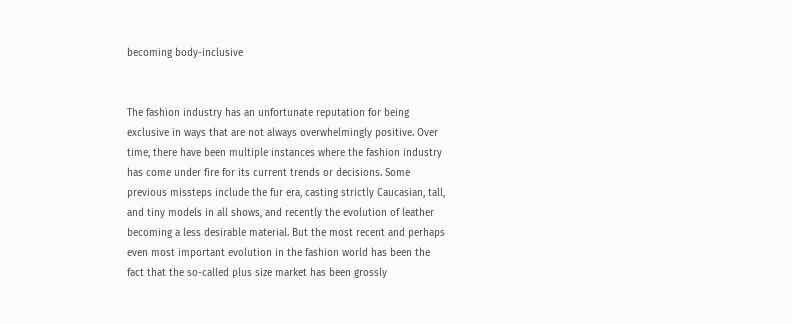becoming body-inclusive


The fashion industry has an unfortunate reputation for being exclusive in ways that are not always overwhelmingly positive. Over time, there have been multiple instances where the fashion industry has come under fire for its current trends or decisions. Some previous missteps include the fur era, casting strictly Caucasian, tall, and tiny models in all shows, and recently the evolution of leather becoming a less desirable material. But the most recent and perhaps even most important evolution in the fashion world has been the fact that the so-called plus size market has been grossly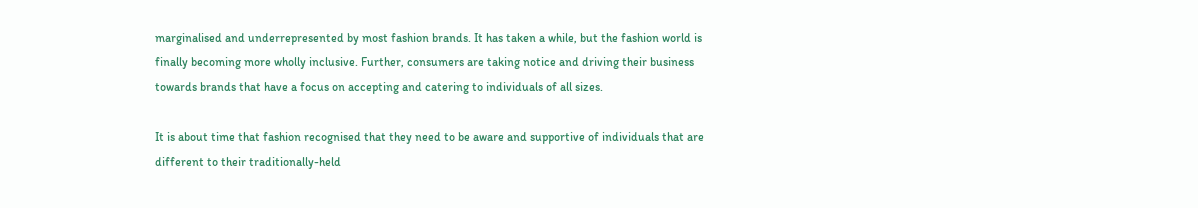marginalised and underrepresented by most fashion brands. It has taken a while, but the fashion world is finally becoming more wholly inclusive. Further, consumers are taking notice and driving their business towards brands that have a focus on accepting and catering to individuals of all sizes.

It is about time that fashion recognised that they need to be aware and supportive of individuals that are different to their traditionally-held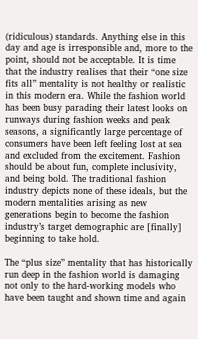(ridiculous) standards. Anything else in this day and age is irresponsible and, more to the point, should not be acceptable. It is time that the industry realises that their “one size fits all” mentality is not healthy or realistic in this modern era. While the fashion world has been busy parading their latest looks on runways during fashion weeks and peak seasons, a significantly large percentage of consumers have been left feeling lost at sea and excluded from the excitement. Fashion should be about fun, complete inclusivity, and being bold. The traditional fashion industry depicts none of these ideals, but the modern mentalities arising as new generations begin to become the fashion industry’s target demographic are [finally] beginning to take hold.

The “plus size” mentality that has historically run deep in the fashion world is damaging not only to the hard-working models who have been taught and shown time and again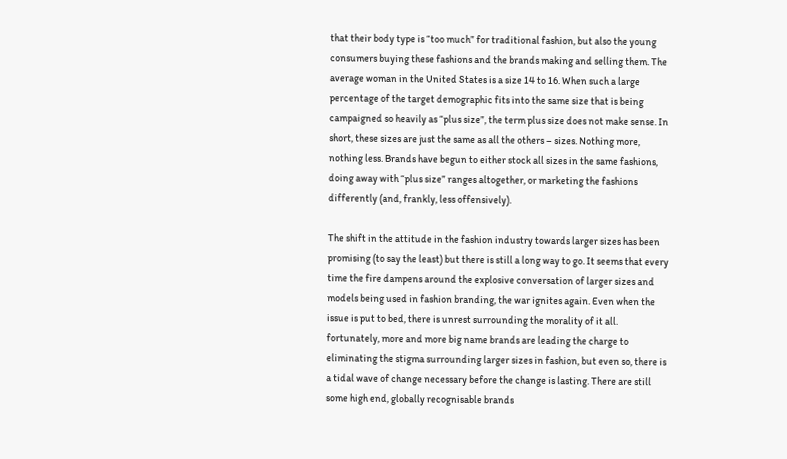that their body type is “too much” for traditional fashion, but also the young consumers buying these fashions and the brands making and selling them. The average woman in the United States is a size 14 to 16. When such a large percentage of the target demographic fits into the same size that is being campaigned so heavily as “plus size”, the term plus size does not make sense. In short, these sizes are just the same as all the others – sizes. Nothing more, nothing less. Brands have begun to either stock all sizes in the same fashions, doing away with “plus size” ranges altogether, or marketing the fashions differently (and, frankly, less offensively).

The shift in the attitude in the fashion industry towards larger sizes has been promising (to say the least) but there is still a long way to go. It seems that every time the fire dampens around the explosive conversation of larger sizes and models being used in fashion branding, the war ignites again. Even when the issue is put to bed, there is unrest surrounding the morality of it all. fortunately, more and more big name brands are leading the charge to eliminating the stigma surrounding larger sizes in fashion, but even so, there is a tidal wave of change necessary before the change is lasting. There are still some high end, globally recognisable brands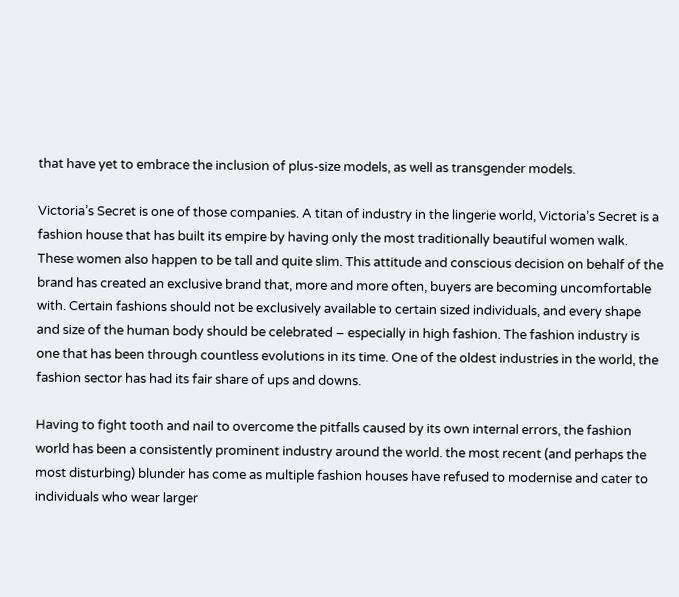that have yet to embrace the inclusion of plus-size models, as well as transgender models.

Victoria’s Secret is one of those companies. A titan of industry in the lingerie world, Victoria’s Secret is a fashion house that has built its empire by having only the most traditionally beautiful women walk. These women also happen to be tall and quite slim. This attitude and conscious decision on behalf of the brand has created an exclusive brand that, more and more often, buyers are becoming uncomfortable with. Certain fashions should not be exclusively available to certain sized individuals, and every shape and size of the human body should be celebrated – especially in high fashion. The fashion industry is one that has been through countless evolutions in its time. One of the oldest industries in the world, the fashion sector has had its fair share of ups and downs.

Having to fight tooth and nail to overcome the pitfalls caused by its own internal errors, the fashion world has been a consistently prominent industry around the world. the most recent (and perhaps the most disturbing) blunder has come as multiple fashion houses have refused to modernise and cater to individuals who wear larger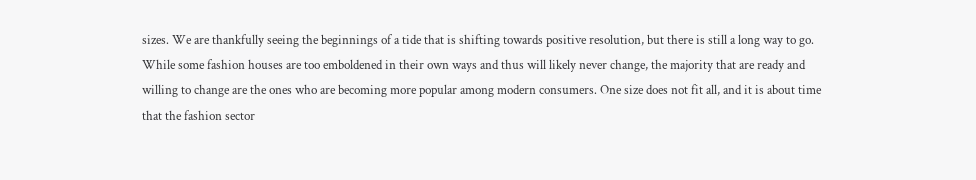sizes. We are thankfully seeing the beginnings of a tide that is shifting towards positive resolution, but there is still a long way to go. While some fashion houses are too emboldened in their own ways and thus will likely never change, the majority that are ready and willing to change are the ones who are becoming more popular among modern consumers. One size does not fit all, and it is about time that the fashion sector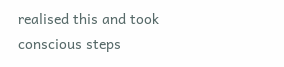realised this and took conscious steps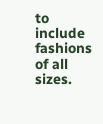to include fashions of all sizes.